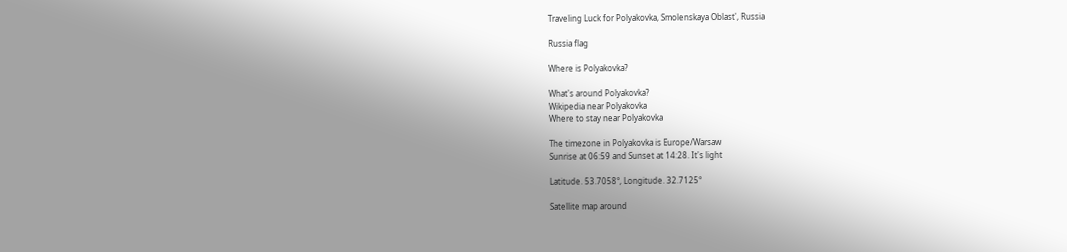Traveling Luck for Polyakovka, Smolenskaya Oblast', Russia

Russia flag

Where is Polyakovka?

What's around Polyakovka?
Wikipedia near Polyakovka
Where to stay near Polyakovka

The timezone in Polyakovka is Europe/Warsaw
Sunrise at 06:59 and Sunset at 14:28. It's light

Latitude. 53.7058°, Longitude. 32.7125°

Satellite map around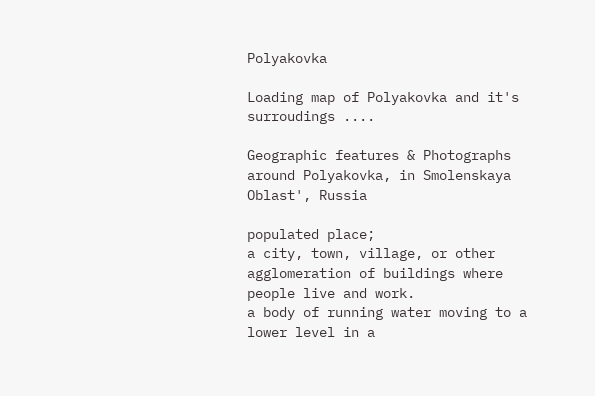Polyakovka

Loading map of Polyakovka and it's surroudings ....

Geographic features & Photographs around Polyakovka, in Smolenskaya Oblast', Russia

populated place;
a city, town, village, or other agglomeration of buildings where people live and work.
a body of running water moving to a lower level in a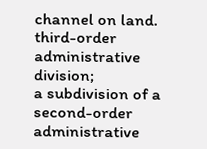channel on land.
third-order administrative division;
a subdivision of a second-order administrative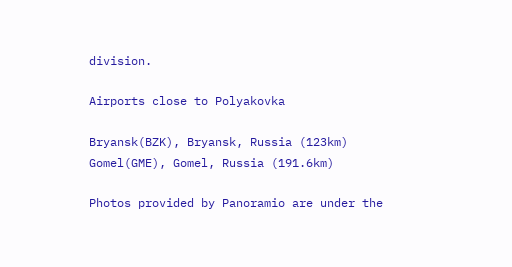division.

Airports close to Polyakovka

Bryansk(BZK), Bryansk, Russia (123km)
Gomel(GME), Gomel, Russia (191.6km)

Photos provided by Panoramio are under the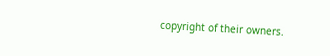copyright of their owners.